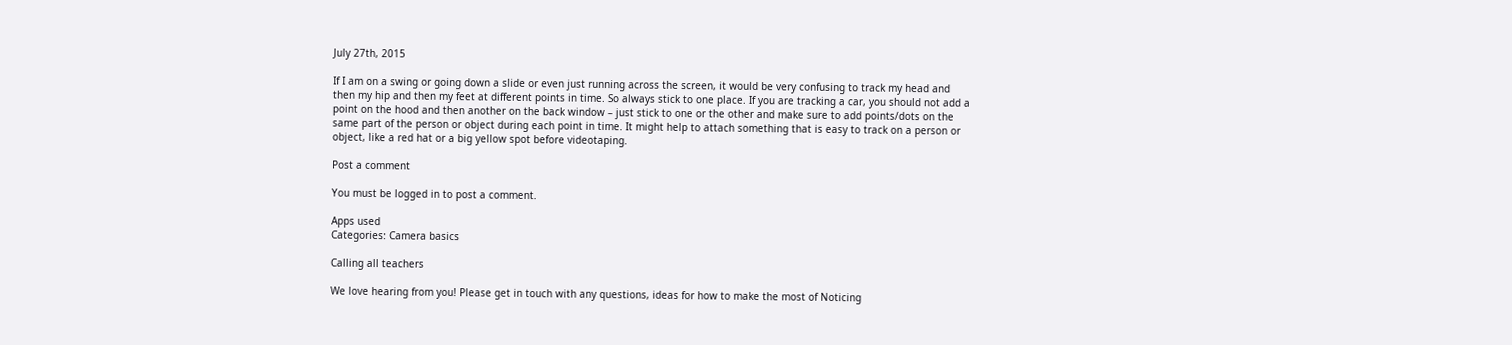July 27th, 2015

If I am on a swing or going down a slide or even just running across the screen, it would be very confusing to track my head and then my hip and then my feet at different points in time. So always stick to one place. If you are tracking a car, you should not add a point on the hood and then another on the back window – just stick to one or the other and make sure to add points/dots on the same part of the person or object during each point in time. It might help to attach something that is easy to track on a person or object, like a red hat or a big yellow spot before videotaping.

Post a comment

You must be logged in to post a comment.

Apps used
Categories: Camera basics

Calling all teachers

We love hearing from you! Please get in touch with any questions, ideas for how to make the most of Noticing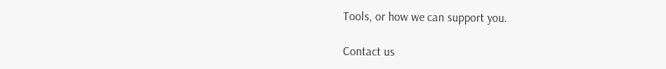Tools, or how we can support you.

Contact us